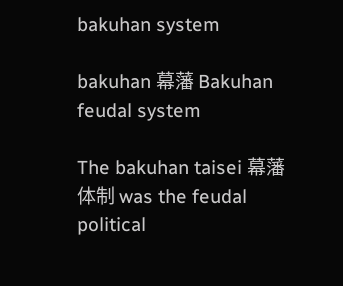bakuhan system

bakuhan 幕藩 Bakuhan feudal system

The bakuhan taisei 幕藩体制 was the feudal political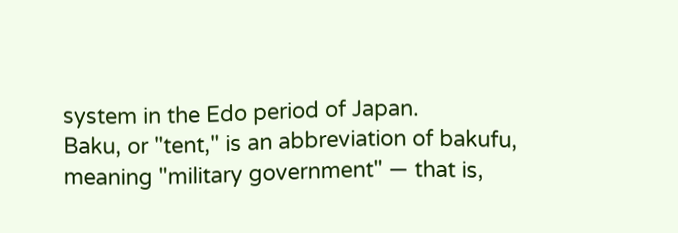system in the Edo period of Japan.
Baku, or "tent," is an abbreviation of bakufu, meaning "military government" — that is,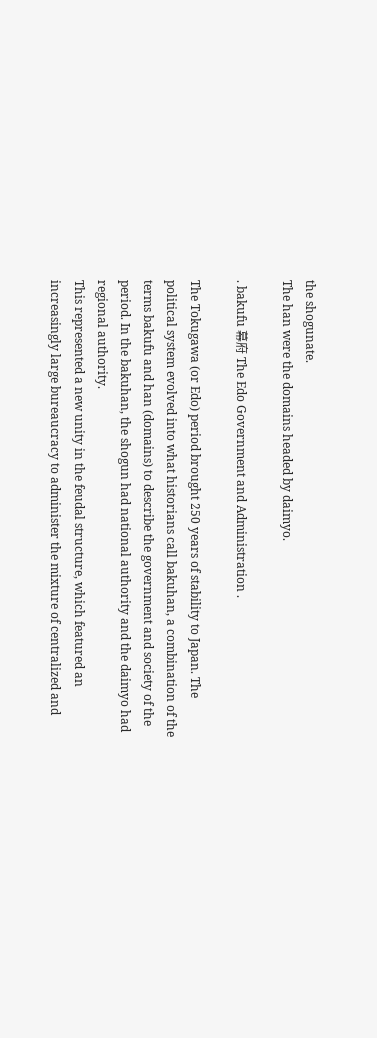the shogunate.
The han were the domains headed by daimyo.

. bakufu 幕府 The Edo Government and Administration .

The Tokugawa (or Edo) period brought 250 years of stability to Japan. The political system evolved into what historians call bakuhan, a combination of the terms bakufu and han (domains) to describe the government and society of the period. In the bakuhan, the shogun had national authority and the daimyo had regional authority.
This represented a new unity in the feudal structure, which featured an increasingly large bureaucracy to administer the mixture of centralized and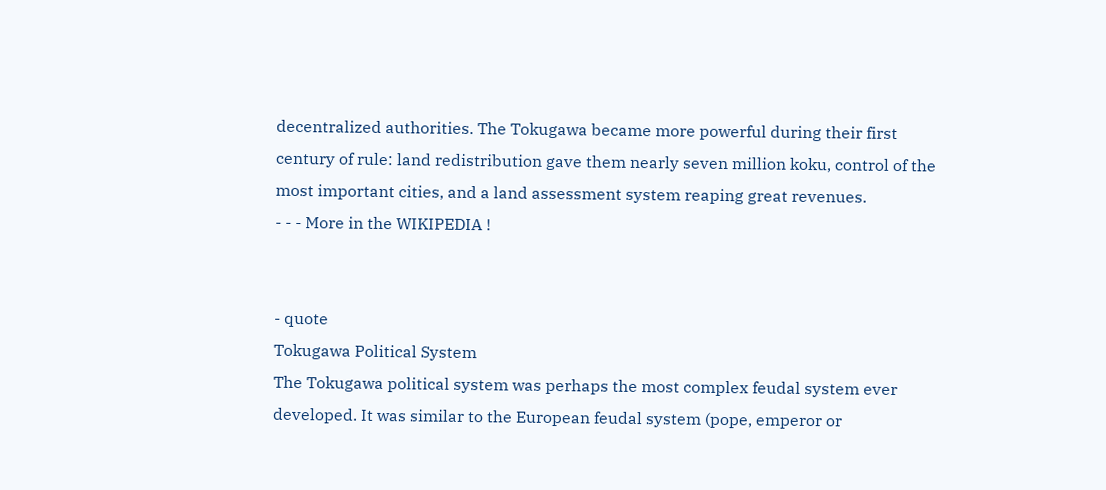decentralized authorities. The Tokugawa became more powerful during their first century of rule: land redistribution gave them nearly seven million koku, control of the most important cities, and a land assessment system reaping great revenues.
- - - More in the WIKIPEDIA !


- quote
Tokugawa Political System
The Tokugawa political system was perhaps the most complex feudal system ever developed. It was similar to the European feudal system (pope, emperor or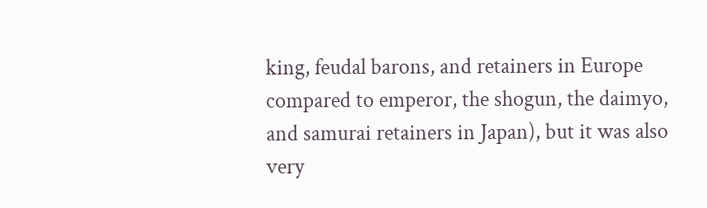king, feudal barons, and retainers in Europe compared to emperor, the shogun, the daimyo, and samurai retainers in Japan), but it was also very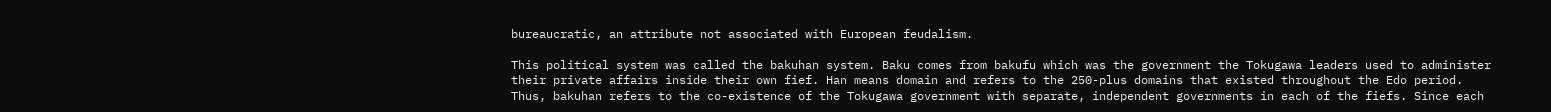bureaucratic, an attribute not associated with European feudalism.

This political system was called the bakuhan system. Baku comes from bakufu which was the government the Tokugawa leaders used to administer their private affairs inside their own fief. Han means domain and refers to the 250-plus domains that existed throughout the Edo period. Thus, bakuhan refers to the co-existence of the Tokugawa government with separate, independent governments in each of the fiefs. Since each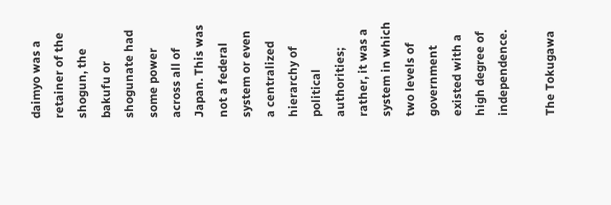daimyo was a retainer of the shogun, the bakufu or shogunate had some power across all of Japan. This was not a federal system or even a centralized hierarchy of political authorities; rather, it was a system in which two levels of government existed with a high degree of independence.

The Tokugawa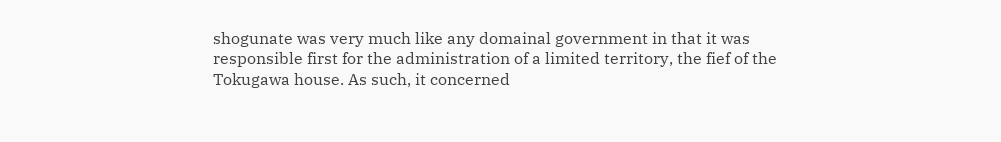shogunate was very much like any domainal government in that it was responsible first for the administration of a limited territory, the fief of the Tokugawa house. As such, it concerned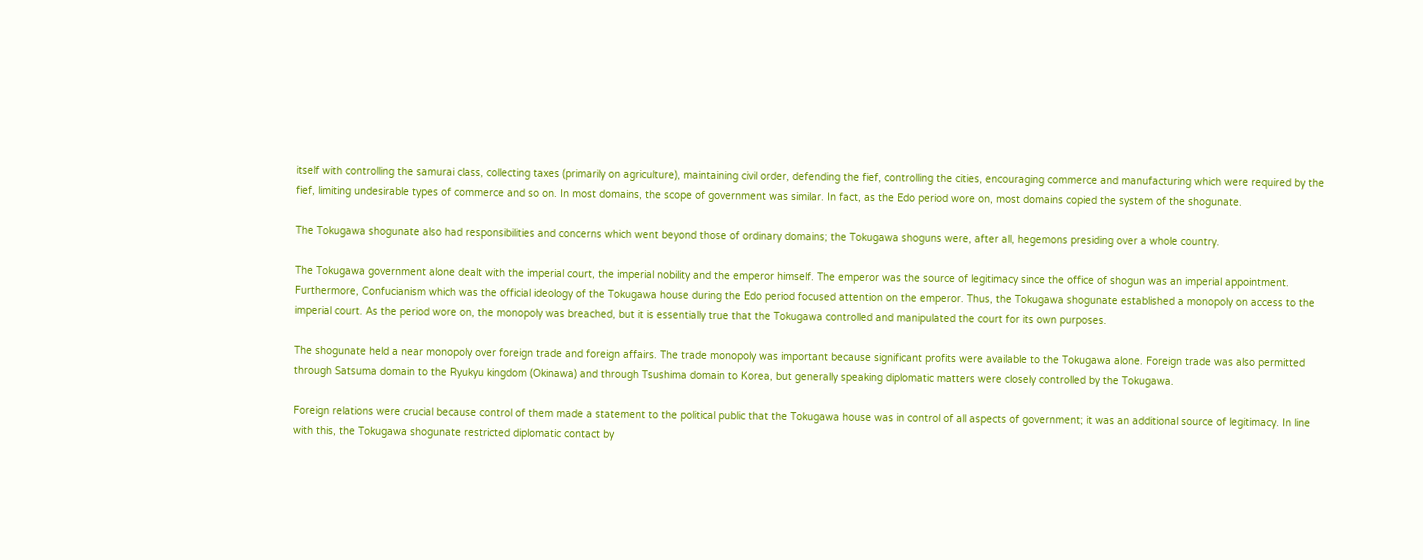itself with controlling the samurai class, collecting taxes (primarily on agriculture), maintaining civil order, defending the fief, controlling the cities, encouraging commerce and manufacturing which were required by the fief, limiting undesirable types of commerce and so on. In most domains, the scope of government was similar. In fact, as the Edo period wore on, most domains copied the system of the shogunate.

The Tokugawa shogunate also had responsibilities and concerns which went beyond those of ordinary domains; the Tokugawa shoguns were, after all, hegemons presiding over a whole country.

The Tokugawa government alone dealt with the imperial court, the imperial nobility and the emperor himself. The emperor was the source of legitimacy since the office of shogun was an imperial appointment. Furthermore, Confucianism which was the official ideology of the Tokugawa house during the Edo period focused attention on the emperor. Thus, the Tokugawa shogunate established a monopoly on access to the imperial court. As the period wore on, the monopoly was breached, but it is essentially true that the Tokugawa controlled and manipulated the court for its own purposes.

The shogunate held a near monopoly over foreign trade and foreign affairs. The trade monopoly was important because significant profits were available to the Tokugawa alone. Foreign trade was also permitted through Satsuma domain to the Ryukyu kingdom (Okinawa) and through Tsushima domain to Korea, but generally speaking diplomatic matters were closely controlled by the Tokugawa.

Foreign relations were crucial because control of them made a statement to the political public that the Tokugawa house was in control of all aspects of government; it was an additional source of legitimacy. In line with this, the Tokugawa shogunate restricted diplomatic contact by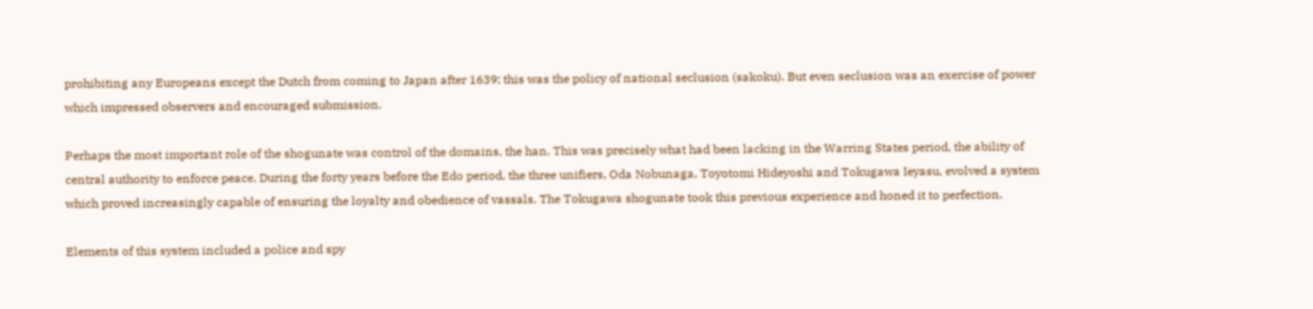prohibiting any Europeans except the Dutch from coming to Japan after 1639; this was the policy of national seclusion (sakoku). But even seclusion was an exercise of power which impressed observers and encouraged submission.

Perhaps the most important role of the shogunate was control of the domains, the han. This was precisely what had been lacking in the Warring States period, the ability of central authority to enforce peace. During the forty years before the Edo period, the three unifiers, Oda Nobunaga, Toyotomi Hideyoshi and Tokugawa Ieyasu, evolved a system which proved increasingly capable of ensuring the loyalty and obedience of vassals. The Tokugawa shogunate took this previous experience and honed it to perfection.

Elements of this system included a police and spy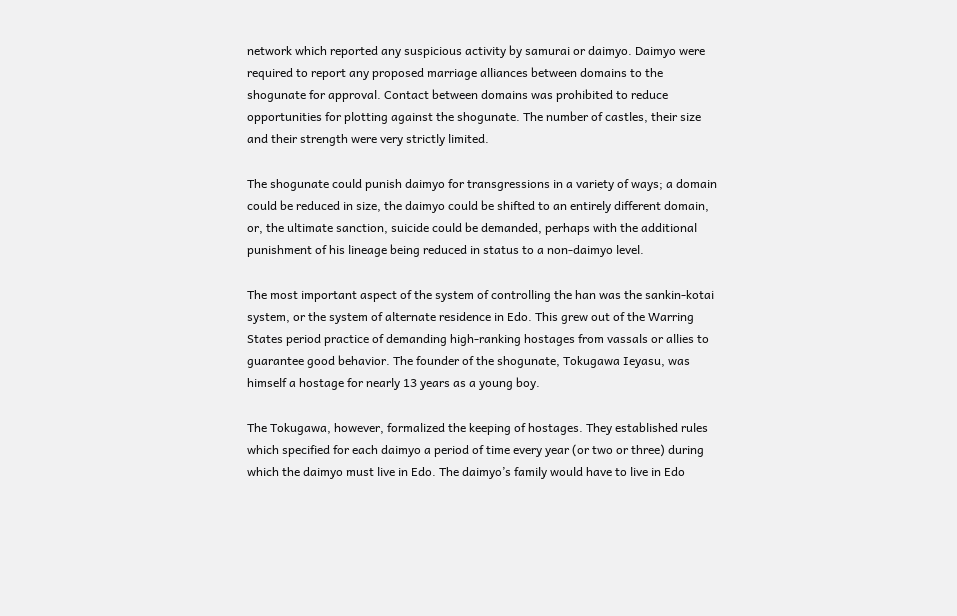network which reported any suspicious activity by samurai or daimyo. Daimyo were required to report any proposed marriage alliances between domains to the shogunate for approval. Contact between domains was prohibited to reduce opportunities for plotting against the shogunate. The number of castles, their size and their strength were very strictly limited.

The shogunate could punish daimyo for transgressions in a variety of ways; a domain could be reduced in size, the daimyo could be shifted to an entirely different domain, or, the ultimate sanction, suicide could be demanded, perhaps with the additional punishment of his lineage being reduced in status to a non-daimyo level.

The most important aspect of the system of controlling the han was the sankin-kotai system, or the system of alternate residence in Edo. This grew out of the Warring States period practice of demanding high-ranking hostages from vassals or allies to guarantee good behavior. The founder of the shogunate, Tokugawa Ieyasu, was himself a hostage for nearly 13 years as a young boy.

The Tokugawa, however, formalized the keeping of hostages. They established rules which specified for each daimyo a period of time every year (or two or three) during which the daimyo must live in Edo. The daimyo’s family would have to live in Edo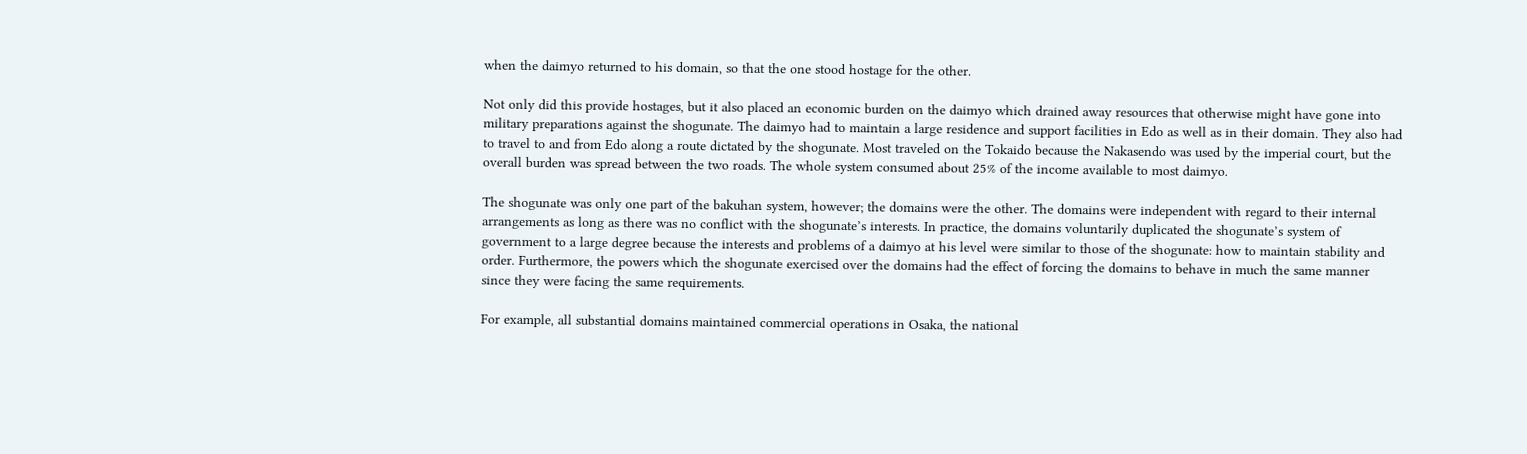when the daimyo returned to his domain, so that the one stood hostage for the other.

Not only did this provide hostages, but it also placed an economic burden on the daimyo which drained away resources that otherwise might have gone into military preparations against the shogunate. The daimyo had to maintain a large residence and support facilities in Edo as well as in their domain. They also had to travel to and from Edo along a route dictated by the shogunate. Most traveled on the Tokaido because the Nakasendo was used by the imperial court, but the overall burden was spread between the two roads. The whole system consumed about 25% of the income available to most daimyo.

The shogunate was only one part of the bakuhan system, however; the domains were the other. The domains were independent with regard to their internal arrangements as long as there was no conflict with the shogunate’s interests. In practice, the domains voluntarily duplicated the shogunate’s system of government to a large degree because the interests and problems of a daimyo at his level were similar to those of the shogunate: how to maintain stability and order. Furthermore, the powers which the shogunate exercised over the domains had the effect of forcing the domains to behave in much the same manner since they were facing the same requirements.

For example, all substantial domains maintained commercial operations in Osaka, the national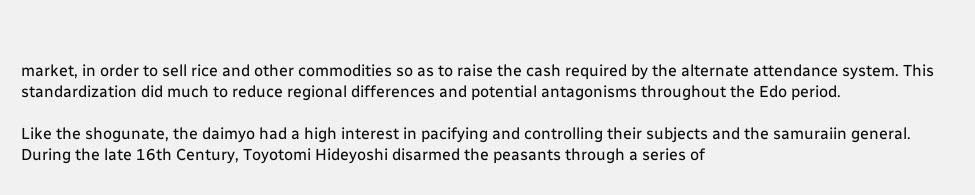market, in order to sell rice and other commodities so as to raise the cash required by the alternate attendance system. This standardization did much to reduce regional differences and potential antagonisms throughout the Edo period.

Like the shogunate, the daimyo had a high interest in pacifying and controlling their subjects and the samuraiin general. During the late 16th Century, Toyotomi Hideyoshi disarmed the peasants through a series of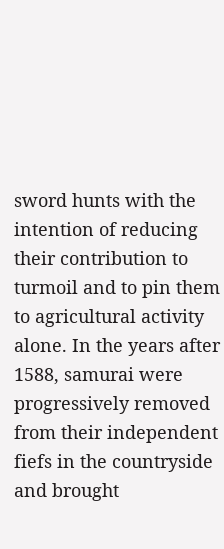sword hunts with the intention of reducing their contribution to turmoil and to pin them to agricultural activity alone. In the years after 1588, samurai were progressively removed from their independent fiefs in the countryside and brought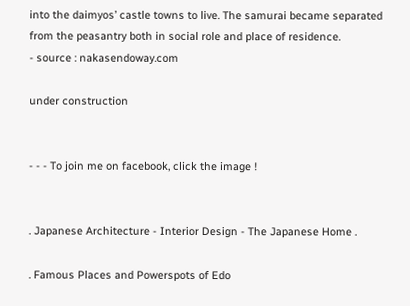into the daimyos’ castle towns to live. The samurai became separated from the peasantry both in social role and place of residence.
- source : nakasendoway.com

under construction


- - - To join me on facebook, click the image !


. Japanese Architecture - Interior Design - The Japanese Home .

. Famous Places and Powerspots of Edo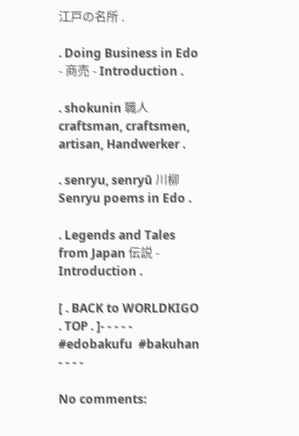江戸の名所 .

. Doing Business in Edo - 商売 - Introduction .

. shokunin 職人 craftsman, craftsmen, artisan, Handwerker .

. senryu, senryū 川柳 Senryu poems in Edo .

. Legends and Tales from Japan 伝説 - Introduction .

[ . BACK to WORLDKIGO . TOP . ]- - - - - #edobakufu  #bakuhan - - - -

No comments: